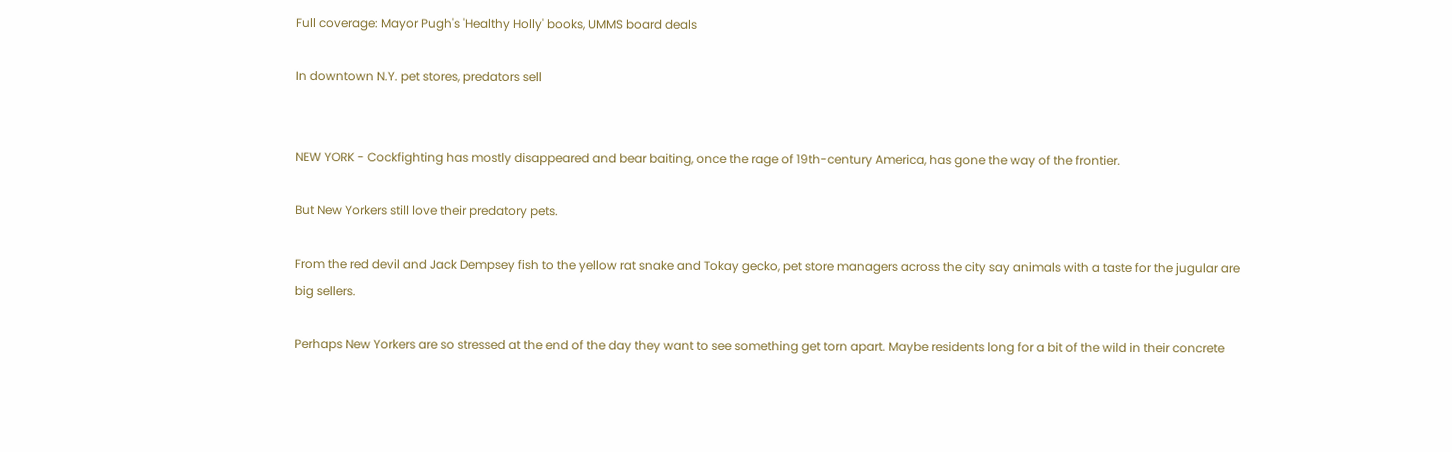Full coverage: Mayor Pugh's 'Healthy Holly' books, UMMS board deals

In downtown N.Y. pet stores, predators sell


NEW YORK - Cockfighting has mostly disappeared and bear baiting, once the rage of 19th-century America, has gone the way of the frontier.

But New Yorkers still love their predatory pets.

From the red devil and Jack Dempsey fish to the yellow rat snake and Tokay gecko, pet store managers across the city say animals with a taste for the jugular are big sellers.

Perhaps New Yorkers are so stressed at the end of the day they want to see something get torn apart. Maybe residents long for a bit of the wild in their concrete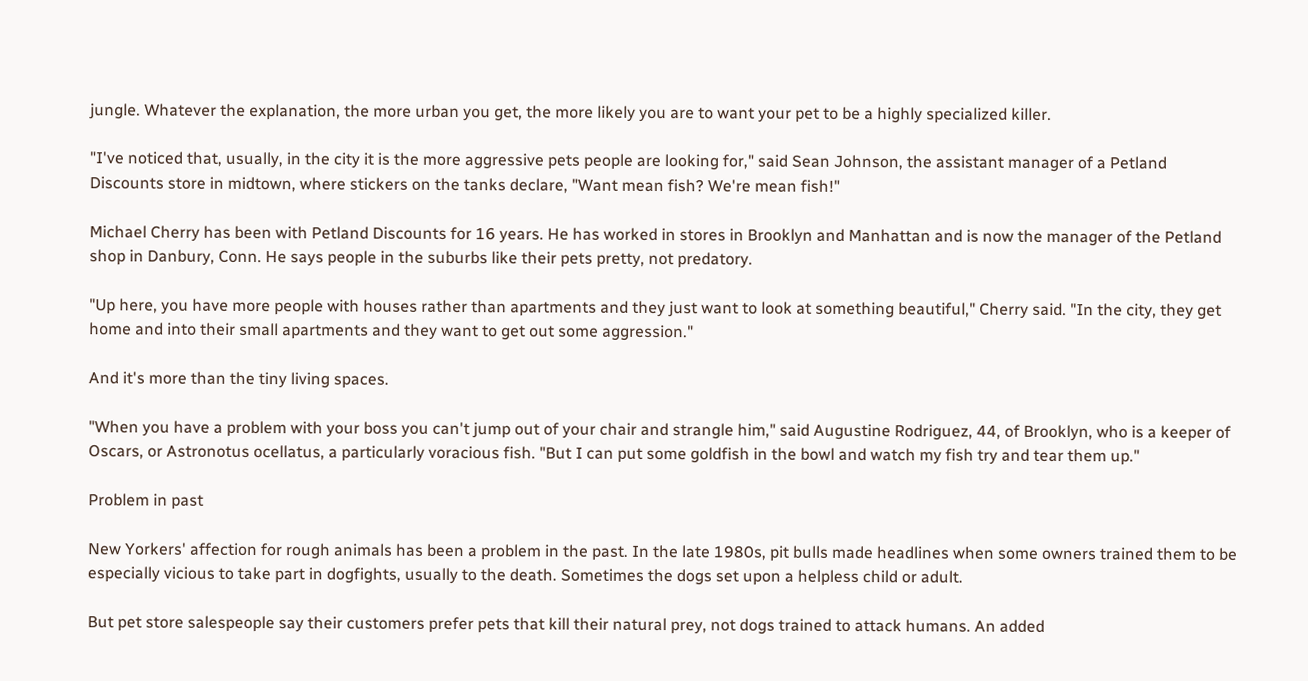jungle. Whatever the explanation, the more urban you get, the more likely you are to want your pet to be a highly specialized killer.

"I've noticed that, usually, in the city it is the more aggressive pets people are looking for," said Sean Johnson, the assistant manager of a Petland Discounts store in midtown, where stickers on the tanks declare, "Want mean fish? We're mean fish!"

Michael Cherry has been with Petland Discounts for 16 years. He has worked in stores in Brooklyn and Manhattan and is now the manager of the Petland shop in Danbury, Conn. He says people in the suburbs like their pets pretty, not predatory.

"Up here, you have more people with houses rather than apartments and they just want to look at something beautiful," Cherry said. "In the city, they get home and into their small apartments and they want to get out some aggression."

And it's more than the tiny living spaces.

"When you have a problem with your boss you can't jump out of your chair and strangle him," said Augustine Rodriguez, 44, of Brooklyn, who is a keeper of Oscars, or Astronotus ocellatus, a particularly voracious fish. "But I can put some goldfish in the bowl and watch my fish try and tear them up."

Problem in past

New Yorkers' affection for rough animals has been a problem in the past. In the late 1980s, pit bulls made headlines when some owners trained them to be especially vicious to take part in dogfights, usually to the death. Sometimes the dogs set upon a helpless child or adult.

But pet store salespeople say their customers prefer pets that kill their natural prey, not dogs trained to attack humans. An added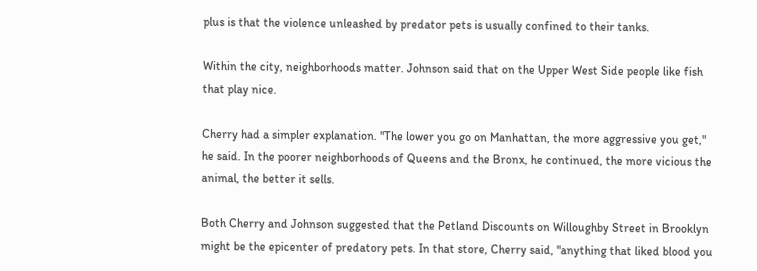plus is that the violence unleashed by predator pets is usually confined to their tanks.

Within the city, neighborhoods matter. Johnson said that on the Upper West Side people like fish that play nice.

Cherry had a simpler explanation. "The lower you go on Manhattan, the more aggressive you get," he said. In the poorer neighborhoods of Queens and the Bronx, he continued, the more vicious the animal, the better it sells.

Both Cherry and Johnson suggested that the Petland Discounts on Willoughby Street in Brooklyn might be the epicenter of predatory pets. In that store, Cherry said, "anything that liked blood you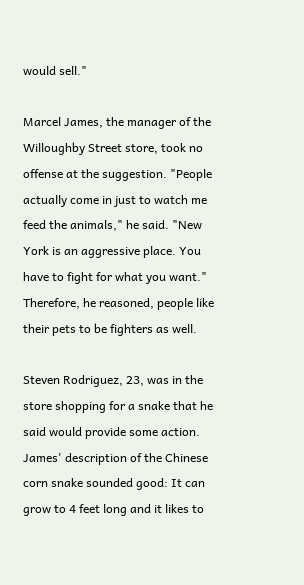would sell."

Marcel James, the manager of the Willoughby Street store, took no offense at the suggestion. "People actually come in just to watch me feed the animals," he said. "New York is an aggressive place. You have to fight for what you want." Therefore, he reasoned, people like their pets to be fighters as well.

Steven Rodriguez, 23, was in the store shopping for a snake that he said would provide some action. James' description of the Chinese corn snake sounded good: It can grow to 4 feet long and it likes to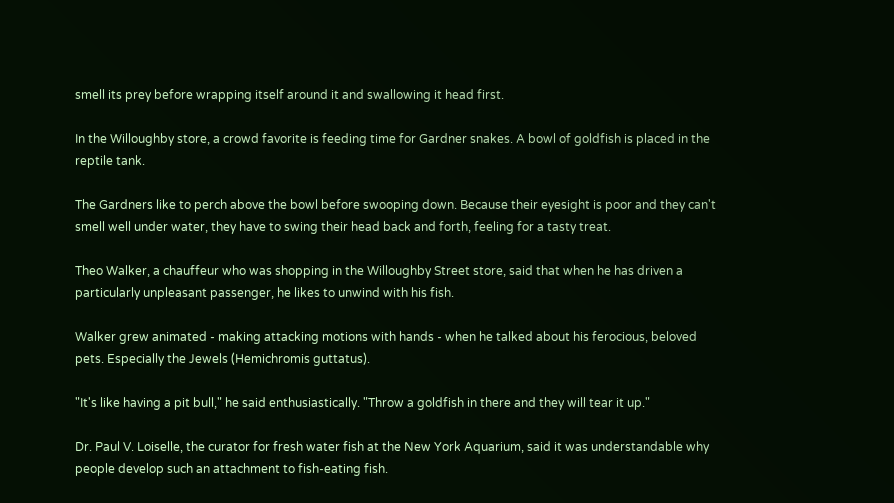smell its prey before wrapping itself around it and swallowing it head first.

In the Willoughby store, a crowd favorite is feeding time for Gardner snakes. A bowl of goldfish is placed in the reptile tank.

The Gardners like to perch above the bowl before swooping down. Because their eyesight is poor and they can't smell well under water, they have to swing their head back and forth, feeling for a tasty treat.

Theo Walker, a chauffeur who was shopping in the Willoughby Street store, said that when he has driven a particularly unpleasant passenger, he likes to unwind with his fish.

Walker grew animated - making attacking motions with hands - when he talked about his ferocious, beloved pets. Especially the Jewels (Hemichromis guttatus).

"It's like having a pit bull," he said enthusiastically. "Throw a goldfish in there and they will tear it up."

Dr. Paul V. Loiselle, the curator for fresh water fish at the New York Aquarium, said it was understandable why people develop such an attachment to fish-eating fish.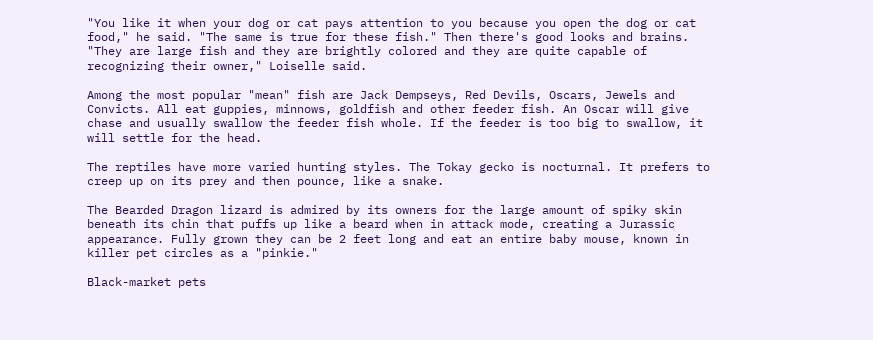"You like it when your dog or cat pays attention to you because you open the dog or cat food," he said. "The same is true for these fish." Then there's good looks and brains. "They are large fish and they are brightly colored and they are quite capable of recognizing their owner," Loiselle said.

Among the most popular "mean" fish are Jack Dempseys, Red Devils, Oscars, Jewels and Convicts. All eat guppies, minnows, goldfish and other feeder fish. An Oscar will give chase and usually swallow the feeder fish whole. If the feeder is too big to swallow, it will settle for the head.

The reptiles have more varied hunting styles. The Tokay gecko is nocturnal. It prefers to creep up on its prey and then pounce, like a snake.

The Bearded Dragon lizard is admired by its owners for the large amount of spiky skin beneath its chin that puffs up like a beard when in attack mode, creating a Jurassic appearance. Fully grown they can be 2 feet long and eat an entire baby mouse, known in killer pet circles as a "pinkie."

Black-market pets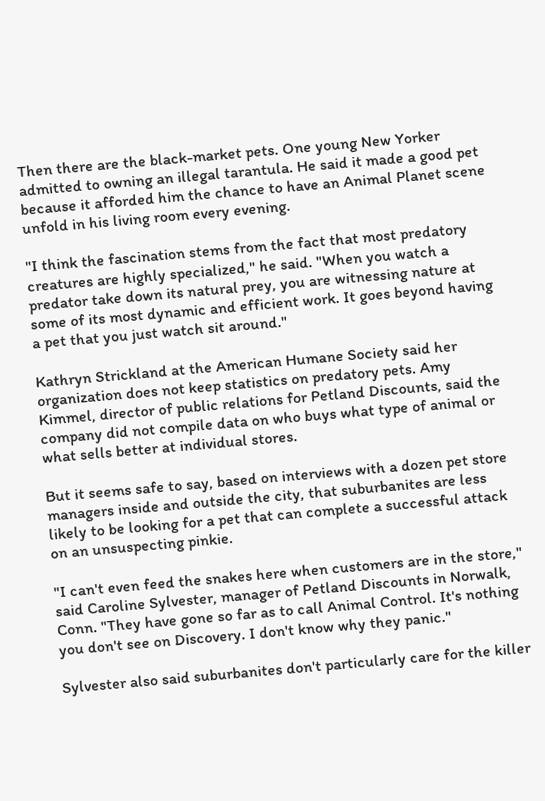Then there are the black-market pets. One young New Yorker admitted to owning an illegal tarantula. He said it made a good pet because it afforded him the chance to have an Animal Planet scene unfold in his living room every evening.

"I think the fascination stems from the fact that most predatory creatures are highly specialized," he said. "When you watch a predator take down its natural prey, you are witnessing nature at some of its most dynamic and efficient work. It goes beyond having a pet that you just watch sit around."

Kathryn Strickland at the American Humane Society said her organization does not keep statistics on predatory pets. Amy Kimmel, director of public relations for Petland Discounts, said the company did not compile data on who buys what type of animal or what sells better at individual stores.

But it seems safe to say, based on interviews with a dozen pet store managers inside and outside the city, that suburbanites are less likely to be looking for a pet that can complete a successful attack on an unsuspecting pinkie.

"I can't even feed the snakes here when customers are in the store," said Caroline Sylvester, manager of Petland Discounts in Norwalk, Conn. "They have gone so far as to call Animal Control. It's nothing you don't see on Discovery. I don't know why they panic."

Sylvester also said suburbanites don't particularly care for the killer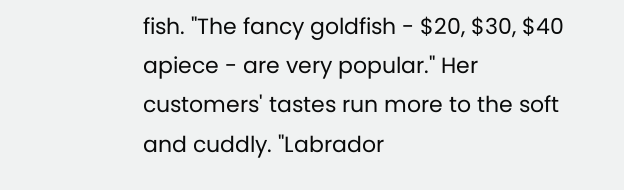fish. "The fancy goldfish - $20, $30, $40 apiece - are very popular." Her customers' tastes run more to the soft and cuddly. "Labrador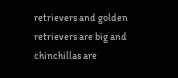retrievers and golden retrievers are big and chinchillas are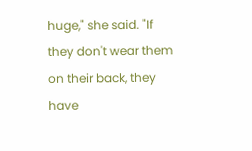huge," she said. "If they don't wear them on their back, they have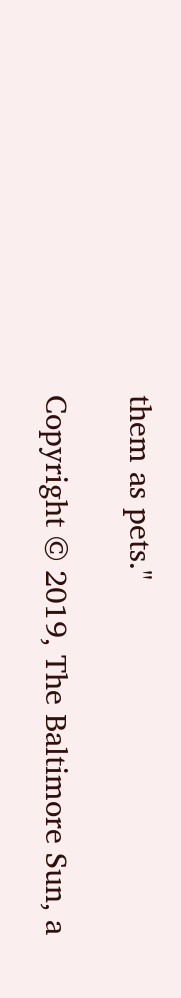them as pets."

Copyright © 2019, The Baltimore Sun, a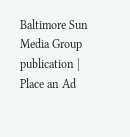Baltimore Sun Media Group publication | Place an Ad